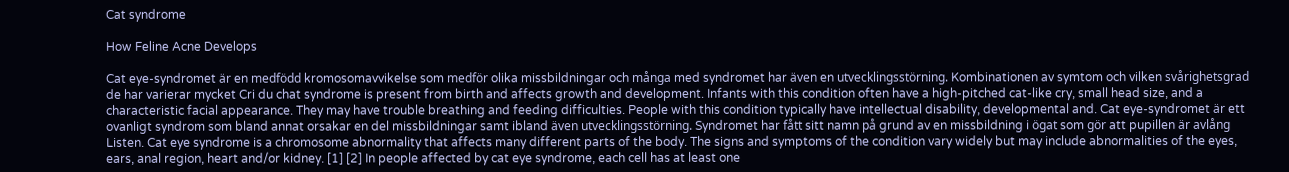Cat syndrome

How Feline Acne Develops

Cat eye-syndromet är en medfödd kromosomavvikelse som medför olika missbildningar och många med syndromet har även en utvecklingsstörning. Kombinationen av symtom och vilken svårighetsgrad de har varierar mycket Cri du chat syndrome is present from birth and affects growth and development. Infants with this condition often have a high-pitched cat-like cry, small head size, and a characteristic facial appearance. They may have trouble breathing and feeding difficulties. People with this condition typically have intellectual disability, developmental and. Cat eye-syndromet är ett ovanligt syndrom som bland annat orsakar en del missbildningar samt ibland även utvecklingsstörning. Syndromet har fått sitt namn på grund av en missbildning i ögat som gör att pupillen är avlång Listen. Cat eye syndrome is a chromosome abnormality that affects many different parts of the body. The signs and symptoms of the condition vary widely but may include abnormalities of the eyes, ears, anal region, heart and/or kidney. [1] [2] In people affected by cat eye syndrome, each cell has at least one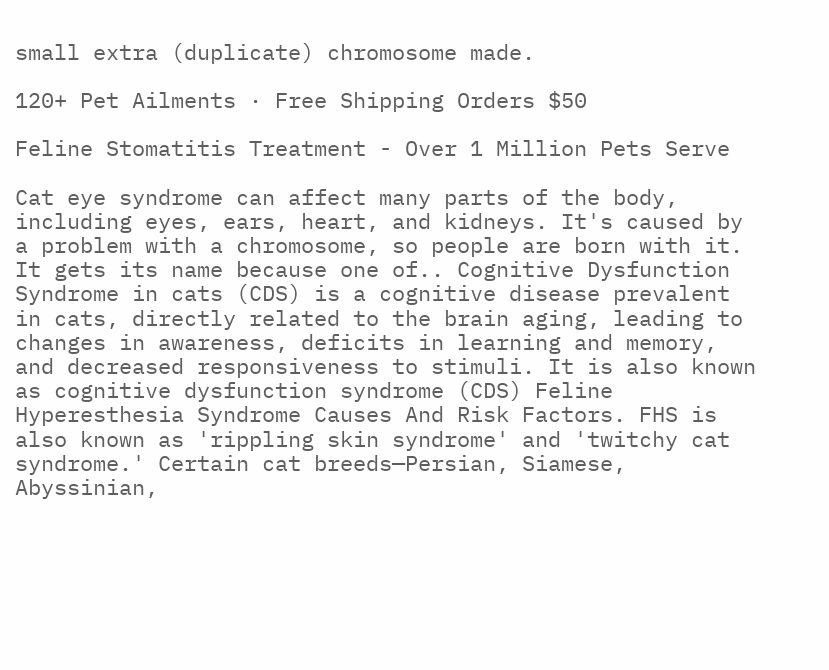small extra (duplicate) chromosome made.

120+ Pet Ailments · Free Shipping Orders $50

Feline Stomatitis Treatment - Over 1 Million Pets Serve

Cat eye syndrome can affect many parts of the body, including eyes, ears, heart, and kidneys. It's caused by a problem with a chromosome, so people are born with it. It gets its name because one of.. Cognitive Dysfunction Syndrome in cats (CDS) is a cognitive disease prevalent in cats, directly related to the brain aging, leading to changes in awareness, deficits in learning and memory, and decreased responsiveness to stimuli. It is also known as cognitive dysfunction syndrome (CDS) Feline Hyperesthesia Syndrome Causes And Risk Factors. FHS is also known as 'rippling skin syndrome' and 'twitchy cat syndrome.' Certain cat breeds—Persian, Siamese, Abyssinian,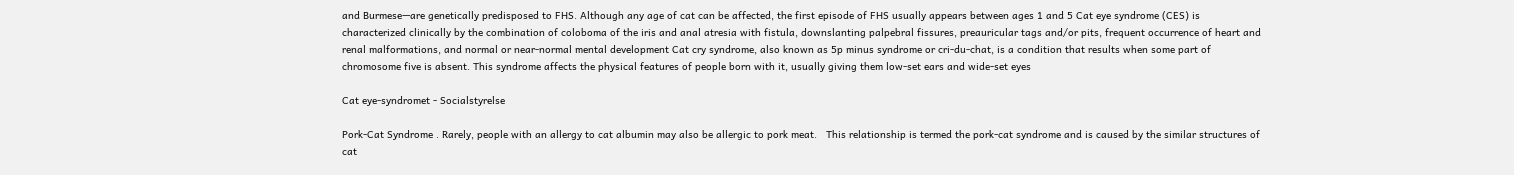and Burmese—are genetically predisposed to FHS. Although any age of cat can be affected, the first episode of FHS usually appears between ages 1 and 5 Cat eye syndrome (CES) is characterized clinically by the combination of coloboma of the iris and anal atresia with fistula, downslanting palpebral fissures, preauricular tags and/or pits, frequent occurrence of heart and renal malformations, and normal or near-normal mental development Cat cry syndrome, also known as 5p minus syndrome or cri-du-chat, is a condition that results when some part of chromosome five is absent. This syndrome affects the physical features of people born with it, usually giving them low-set ears and wide-set eyes

Cat eye-syndromet - Socialstyrelse

Pork-Cat Syndrome . Rarely, people with an allergy to cat albumin may also be allergic to pork meat.   This relationship is termed the pork-cat syndrome and is caused by the similar structures of cat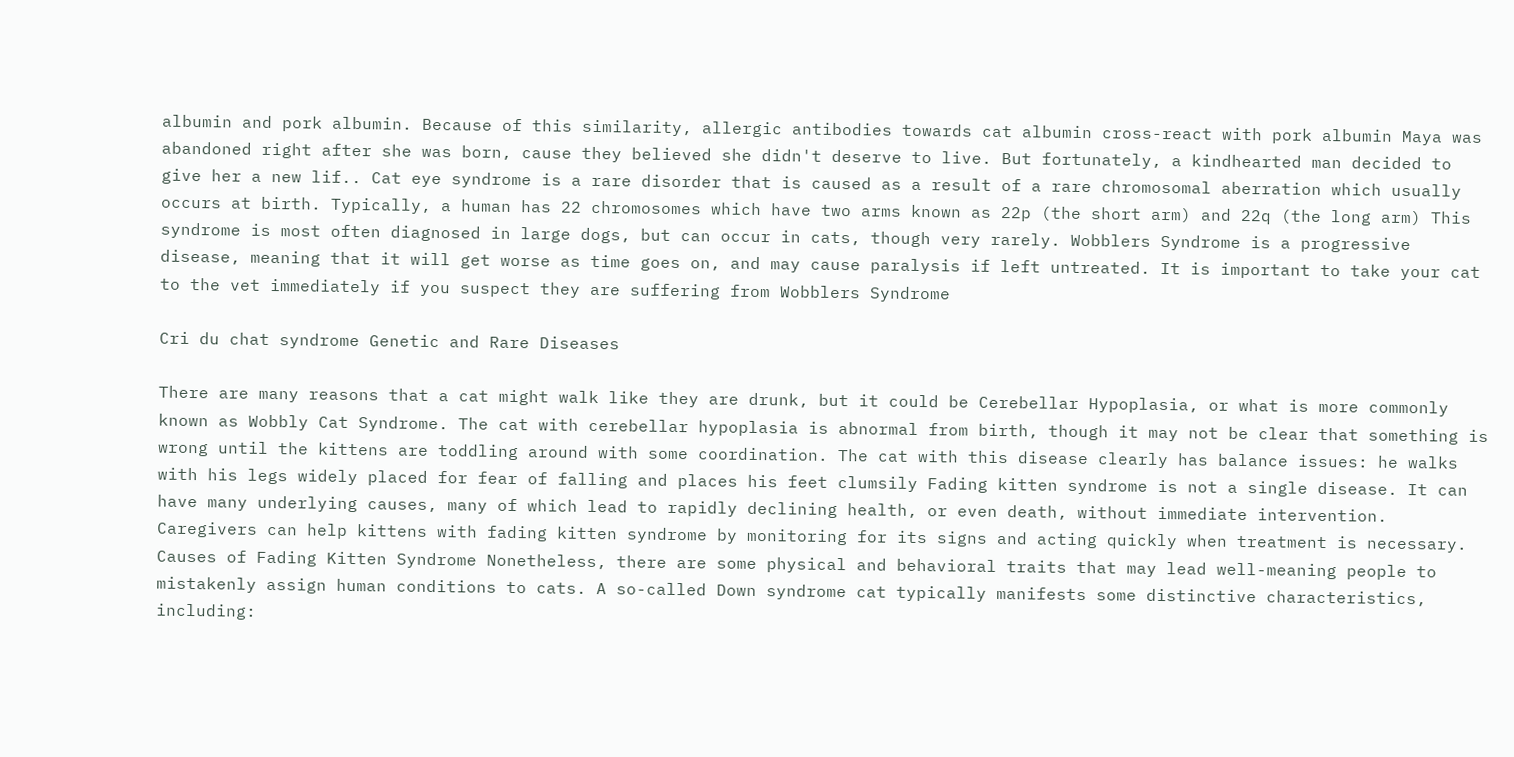albumin and pork albumin. Because of this similarity, allergic antibodies towards cat albumin cross-react with pork albumin Maya was abandoned right after she was born, cause they believed she didn't deserve to live. But fortunately, a kindhearted man decided to give her a new lif.. Cat eye syndrome is a rare disorder that is caused as a result of a rare chromosomal aberration which usually occurs at birth. Typically, a human has 22 chromosomes which have two arms known as 22p (the short arm) and 22q (the long arm) This syndrome is most often diagnosed in large dogs, but can occur in cats, though very rarely. Wobblers Syndrome is a progressive disease, meaning that it will get worse as time goes on, and may cause paralysis if left untreated. It is important to take your cat to the vet immediately if you suspect they are suffering from Wobblers Syndrome

Cri du chat syndrome Genetic and Rare Diseases

There are many reasons that a cat might walk like they are drunk, but it could be Cerebellar Hypoplasia, or what is more commonly known as Wobbly Cat Syndrome. The cat with cerebellar hypoplasia is abnormal from birth, though it may not be clear that something is wrong until the kittens are toddling around with some coordination. The cat with this disease clearly has balance issues: he walks with his legs widely placed for fear of falling and places his feet clumsily Fading kitten syndrome is not a single disease. It can have many underlying causes, many of which lead to rapidly declining health, or even death, without immediate intervention. Caregivers can help kittens with fading kitten syndrome by monitoring for its signs and acting quickly when treatment is necessary. Causes of Fading Kitten Syndrome Nonetheless, there are some physical and behavioral traits that may lead well-meaning people to mistakenly assign human conditions to cats. A so-called Down syndrome cat typically manifests some distinctive characteristics, including: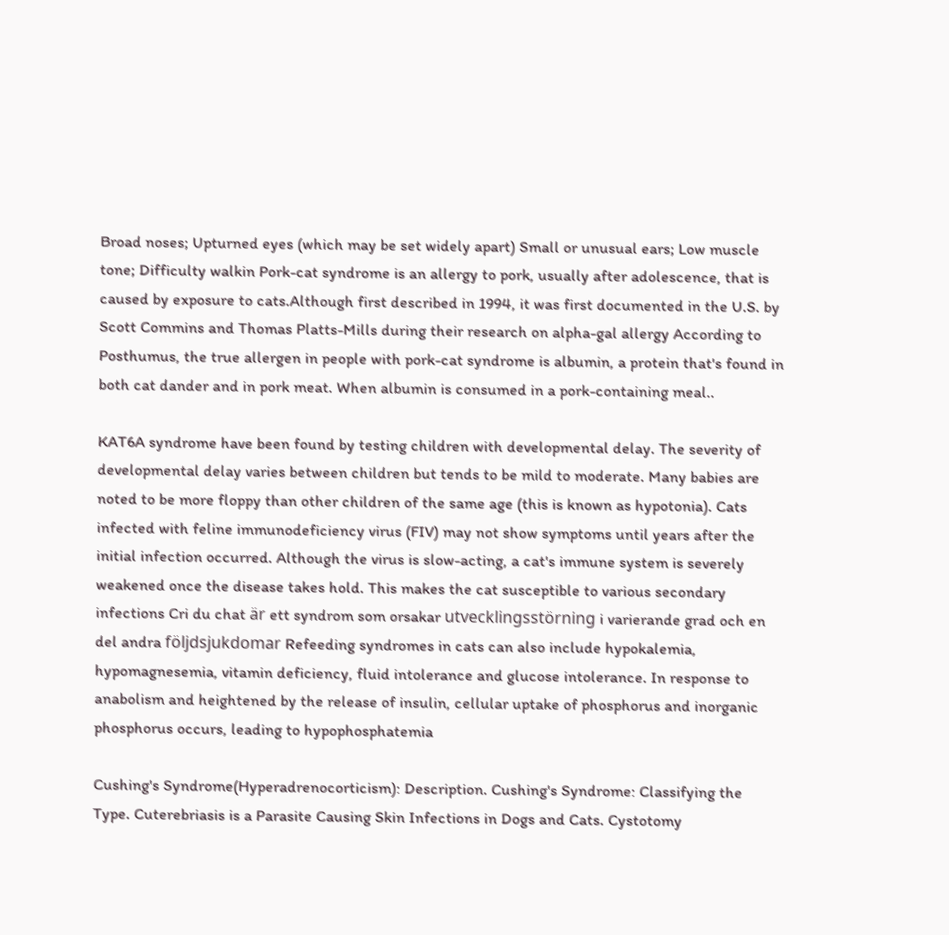Broad noses; Upturned eyes (which may be set widely apart) Small or unusual ears; Low muscle tone; Difficulty walkin Pork-cat syndrome is an allergy to pork, usually after adolescence, that is caused by exposure to cats.Although first described in 1994, it was first documented in the U.S. by Scott Commins and Thomas Platts-Mills during their research on alpha-gal allergy According to Posthumus, the true allergen in people with pork-cat syndrome is albumin, a protein that's found in both cat dander and in pork meat. When albumin is consumed in a pork-containing meal..

KAT6A syndrome have been found by testing children with developmental delay. The severity of developmental delay varies between children but tends to be mild to moderate. Many babies are noted to be more floppy than other children of the same age (this is known as hypotonia). Cats infected with feline immunodeficiency virus (FIV) may not show symptoms until years after the initial infection occurred. Although the virus is slow-acting, a cat's immune system is severely weakened once the disease takes hold. This makes the cat susceptible to various secondary infections Cri du chat är ett syndrom som orsakar utvecklingsstörning i varierande grad och en del andra följdsjukdomar Refeeding syndromes in cats can also include hypokalemia, hypomagnesemia, vitamin deficiency, fluid intolerance and glucose intolerance. In response to anabolism and heightened by the release of insulin, cellular uptake of phosphorus and inorganic phosphorus occurs, leading to hypophosphatemia

Cushing's Syndrome(Hyperadrenocorticism): Description. Cushing's Syndrome: Classifying the Type. Cuterebriasis is a Parasite Causing Skin Infections in Dogs and Cats. Cystotomy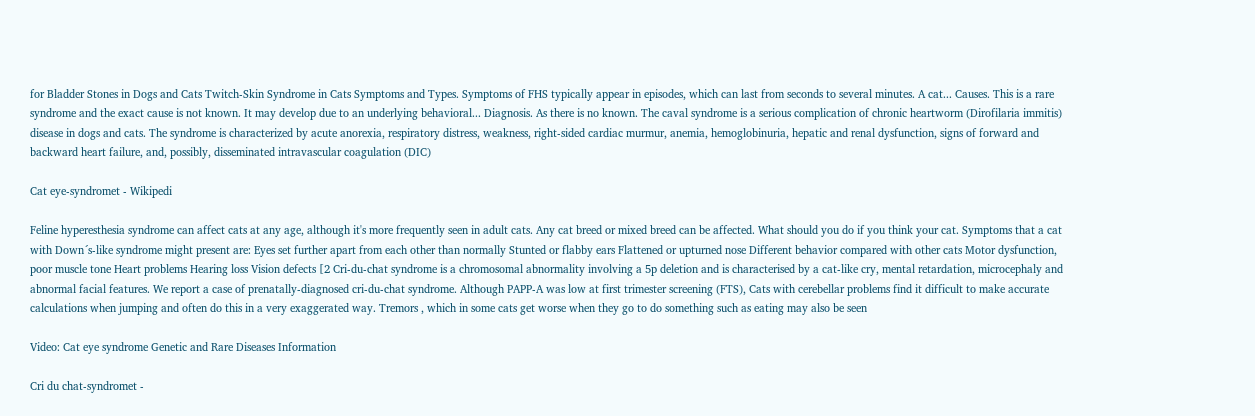for Bladder Stones in Dogs and Cats Twitch-Skin Syndrome in Cats Symptoms and Types. Symptoms of FHS typically appear in episodes, which can last from seconds to several minutes. A cat... Causes. This is a rare syndrome and the exact cause is not known. It may develop due to an underlying behavioral... Diagnosis. As there is no known. The caval syndrome is a serious complication of chronic heartworm (Dirofilaria immitis) disease in dogs and cats. The syndrome is characterized by acute anorexia, respiratory distress, weakness, right-sided cardiac murmur, anemia, hemoglobinuria, hepatic and renal dysfunction, signs of forward and backward heart failure, and, possibly, disseminated intravascular coagulation (DIC)

Cat eye-syndromet - Wikipedi

Feline hyperesthesia syndrome can affect cats at any age, although it's more frequently seen in adult cats. Any cat breed or mixed breed can be affected. What should you do if you think your cat. Symptoms that a cat with Down´s-like syndrome might present are: Eyes set further apart from each other than normally Stunted or flabby ears Flattened or upturned nose Different behavior compared with other cats Motor dysfunction, poor muscle tone Heart problems Hearing loss Vision defects [2 Cri-du-chat syndrome is a chromosomal abnormality involving a 5p deletion and is characterised by a cat-like cry, mental retardation, microcephaly and abnormal facial features. We report a case of prenatally-diagnosed cri-du-chat syndrome. Although PAPP-A was low at first trimester screening (FTS), Cats with cerebellar problems find it difficult to make accurate calculations when jumping and often do this in a very exaggerated way. Tremors , which in some cats get worse when they go to do something such as eating may also be seen

Video: Cat eye syndrome Genetic and Rare Diseases Information

Cri du chat-syndromet -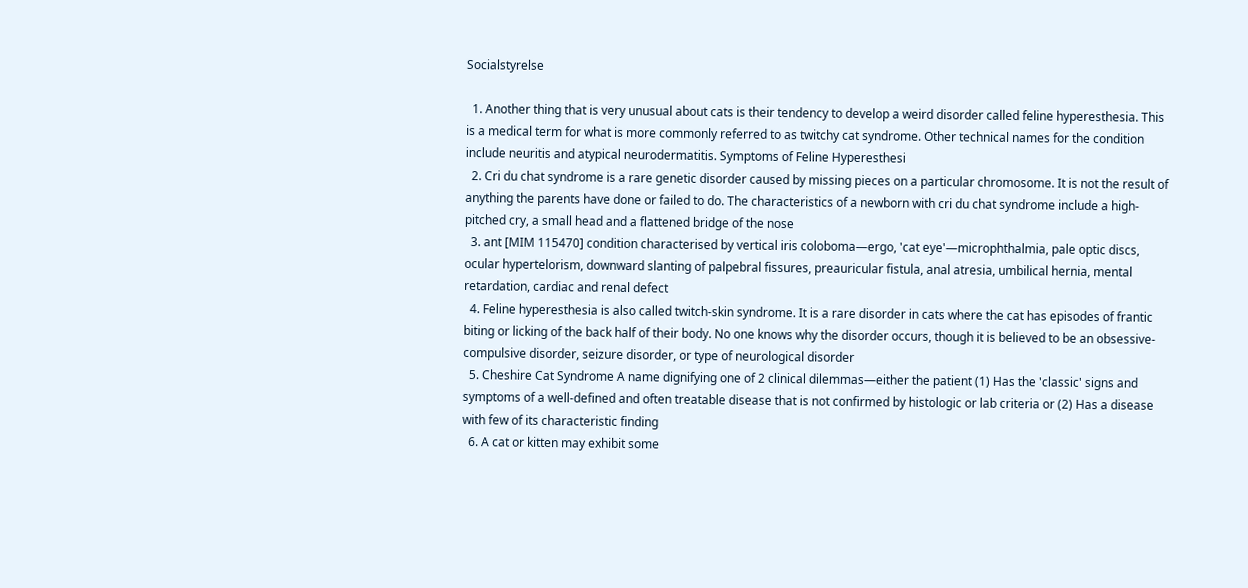Socialstyrelse

  1. Another thing that is very unusual about cats is their tendency to develop a weird disorder called feline hyperesthesia. This is a medical term for what is more commonly referred to as twitchy cat syndrome. Other technical names for the condition include neuritis and atypical neurodermatitis. Symptoms of Feline Hyperesthesi
  2. Cri du chat syndrome is a rare genetic disorder caused by missing pieces on a particular chromosome. It is not the result of anything the parents have done or failed to do. The characteristics of a newborn with cri du chat syndrome include a high-pitched cry, a small head and a flattened bridge of the nose
  3. ant [MIM 115470] condition characterised by vertical iris coloboma—ergo, 'cat eye'—microphthalmia, pale optic discs, ocular hypertelorism, downward slanting of palpebral fissures, preauricular fistula, anal atresia, umbilical hernia, mental retardation, cardiac and renal defect
  4. Feline hyperesthesia is also called twitch-skin syndrome. It is a rare disorder in cats where the cat has episodes of frantic biting or licking of the back half of their body. No one knows why the disorder occurs, though it is believed to be an obsessive-compulsive disorder, seizure disorder, or type of neurological disorder
  5. Cheshire Cat Syndrome A name dignifying one of 2 clinical dilemmas—either the patient (1) Has the 'classic' signs and symptoms of a well-defined and often treatable disease that is not confirmed by histologic or lab criteria or (2) Has a disease with few of its characteristic finding
  6. A cat or kitten may exhibit some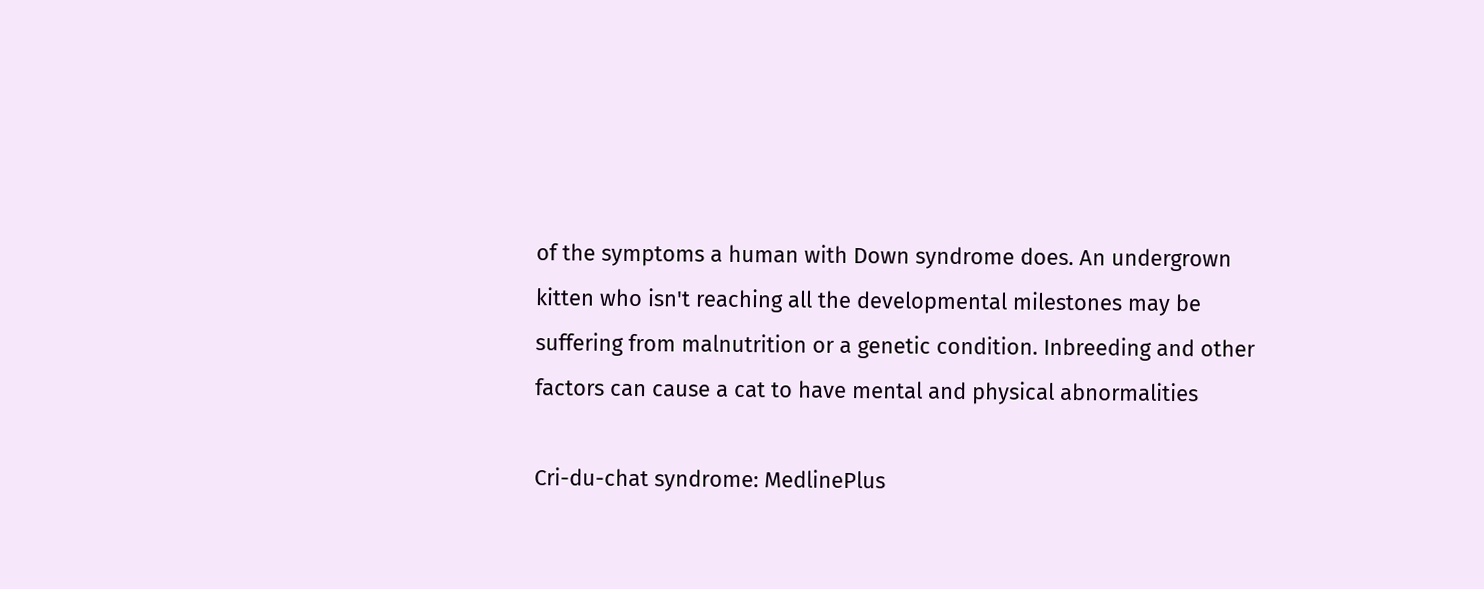of the symptoms a human with Down syndrome does. An undergrown kitten who isn't reaching all the developmental milestones may be suffering from malnutrition or a genetic condition. Inbreeding and other factors can cause a cat to have mental and physical abnormalities

Cri-du-chat syndrome: MedlinePlus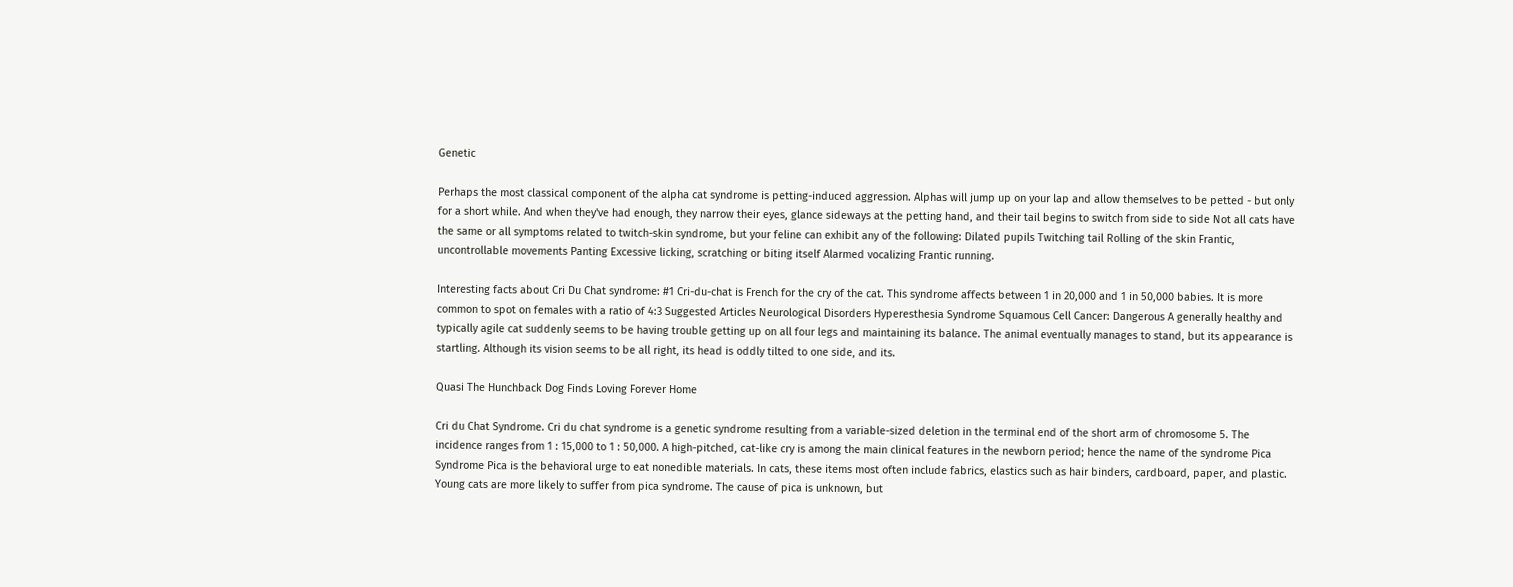Genetic

Perhaps the most classical component of the alpha cat syndrome is petting-induced aggression. Alphas will jump up on your lap and allow themselves to be petted - but only for a short while. And when they've had enough, they narrow their eyes, glance sideways at the petting hand, and their tail begins to switch from side to side Not all cats have the same or all symptoms related to twitch-skin syndrome, but your feline can exhibit any of the following: Dilated pupils Twitching tail Rolling of the skin Frantic, uncontrollable movements Panting Excessive licking, scratching or biting itself Alarmed vocalizing Frantic running.

Interesting facts about Cri Du Chat syndrome: #1 Cri-du-chat is French for the cry of the cat. This syndrome affects between 1 in 20,000 and 1 in 50,000 babies. It is more common to spot on females with a ratio of 4:3 Suggested Articles Neurological Disorders Hyperesthesia Syndrome Squamous Cell Cancer: Dangerous A generally healthy and typically agile cat suddenly seems to be having trouble getting up on all four legs and maintaining its balance. The animal eventually manages to stand, but its appearance is startling. Although its vision seems to be all right, its head is oddly tilted to one side, and its.

Quasi The Hunchback Dog Finds Loving Forever Home

Cri du Chat Syndrome. Cri du chat syndrome is a genetic syndrome resulting from a variable-sized deletion in the terminal end of the short arm of chromosome 5. The incidence ranges from 1 : 15,000 to 1 : 50,000. A high-pitched, cat-like cry is among the main clinical features in the newborn period; hence the name of the syndrome Pica Syndrome Pica is the behavioral urge to eat nonedible materials. In cats, these items most often include fabrics, elastics such as hair binders, cardboard, paper, and plastic. Young cats are more likely to suffer from pica syndrome. The cause of pica is unknown, but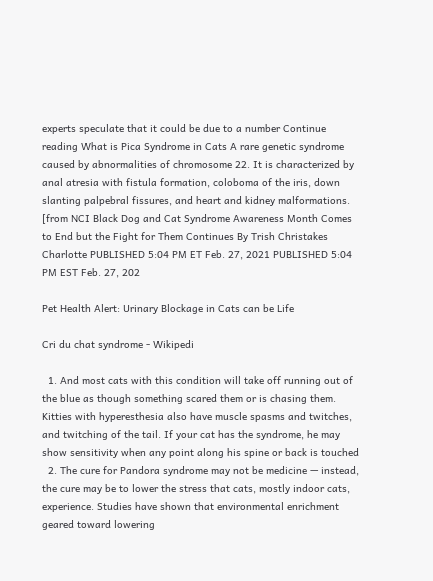experts speculate that it could be due to a number Continue reading What is Pica Syndrome in Cats A rare genetic syndrome caused by abnormalities of chromosome 22. It is characterized by anal atresia with fistula formation, coloboma of the iris, down slanting palpebral fissures, and heart and kidney malformations. [from NCI Black Dog and Cat Syndrome Awareness Month Comes to End but the Fight for Them Continues By Trish Christakes Charlotte PUBLISHED 5:04 PM ET Feb. 27, 2021 PUBLISHED 5:04 PM EST Feb. 27, 202

Pet Health Alert: Urinary Blockage in Cats can be Life

Cri du chat syndrome - Wikipedi

  1. And most cats with this condition will take off running out of the blue as though something scared them or is chasing them. Kitties with hyperesthesia also have muscle spasms and twitches, and twitching of the tail. If your cat has the syndrome, he may show sensitivity when any point along his spine or back is touched
  2. The cure for Pandora syndrome may not be medicine — instead, the cure may be to lower the stress that cats, mostly indoor cats, experience. Studies have shown that environmental enrichment geared toward lowering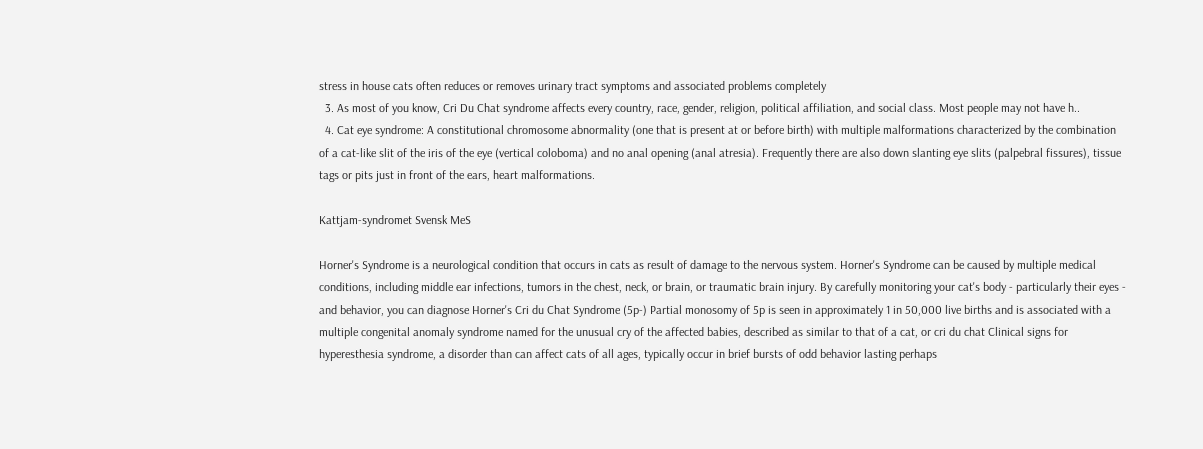stress in house cats often reduces or removes urinary tract symptoms and associated problems completely
  3. As most of you know, Cri Du Chat syndrome affects every country, race, gender, religion, political affiliation, and social class. Most people may not have h..
  4. Cat eye syndrome: A constitutional chromosome abnormality (one that is present at or before birth) with multiple malformations characterized by the combination of a cat-like slit of the iris of the eye (vertical coloboma) and no anal opening (anal atresia). Frequently there are also down slanting eye slits (palpebral fissures), tissue tags or pits just in front of the ears, heart malformations.

Kattjam-syndromet Svensk MeS

Horner's Syndrome is a neurological condition that occurs in cats as result of damage to the nervous system. Horner's Syndrome can be caused by multiple medical conditions, including middle ear infections, tumors in the chest, neck, or brain, or traumatic brain injury. By carefully monitoring your cat's body - particularly their eyes - and behavior, you can diagnose Horner's Cri du Chat Syndrome (5p-) Partial monosomy of 5p is seen in approximately 1 in 50,000 live births and is associated with a multiple congenital anomaly syndrome named for the unusual cry of the affected babies, described as similar to that of a cat, or cri du chat Clinical signs for hyperesthesia syndrome, a disorder than can affect cats of all ages, typically occur in brief bursts of odd behavior lasting perhaps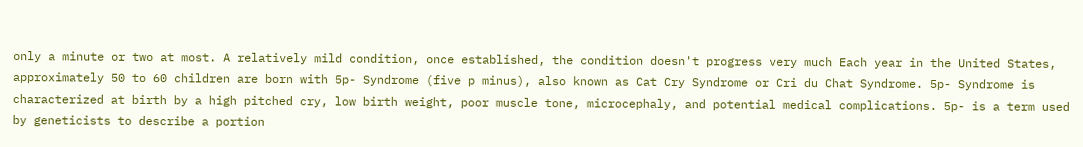only a minute or two at most. A relatively mild condition, once established, the condition doesn't progress very much Each year in the United States, approximately 50 to 60 children are born with 5p- Syndrome (five p minus), also known as Cat Cry Syndrome or Cri du Chat Syndrome. 5p- Syndrome is characterized at birth by a high pitched cry, low birth weight, poor muscle tone, microcephaly, and potential medical complications. 5p- is a term used by geneticists to describe a portion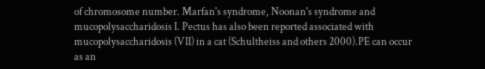of chromosome number. Marfan's syndrome, Noonan's syndrome and mucopolysaccharidosis I. Pectus has also been reported associated with mucopolysaccharidosis (VII) in a cat (Schultheiss and others 2000).PE can occur as an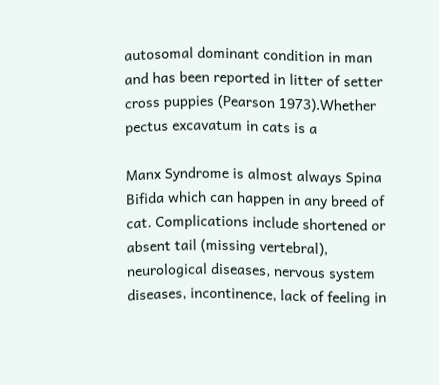autosomal dominant condition in man and has been reported in litter of setter cross puppies (Pearson 1973).Whether pectus excavatum in cats is a

Manx Syndrome is almost always Spina Bifida which can happen in any breed of cat. Complications include shortened or absent tail (missing vertebral), neurological diseases, nervous system diseases, incontinence, lack of feeling in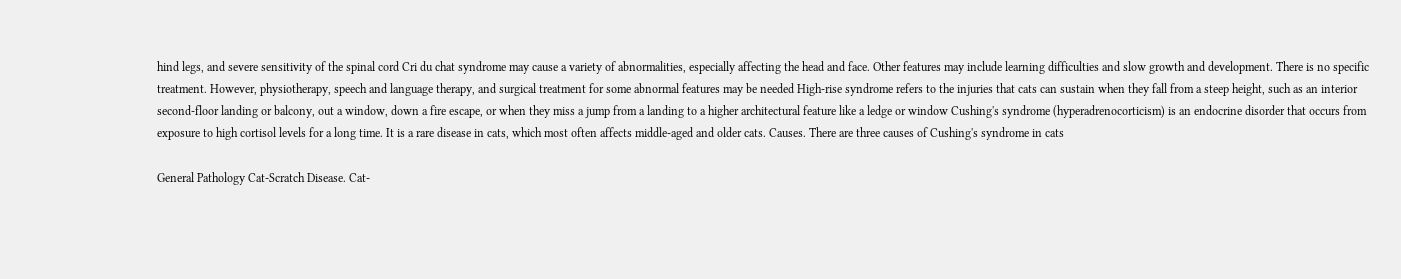hind legs, and severe sensitivity of the spinal cord Cri du chat syndrome may cause a variety of abnormalities, especially affecting the head and face. Other features may include learning difficulties and slow growth and development. There is no specific treatment. However, physiotherapy, speech and language therapy, and surgical treatment for some abnormal features may be needed High-rise syndrome refers to the injuries that cats can sustain when they fall from a steep height, such as an interior second-floor landing or balcony, out a window, down a fire escape, or when they miss a jump from a landing to a higher architectural feature like a ledge or window Cushing's syndrome (hyperadrenocorticism) is an endocrine disorder that occurs from exposure to high cortisol levels for a long time. It is a rare disease in cats, which most often affects middle-aged and older cats. Causes. There are three causes of Cushing's syndrome in cats

General Pathology Cat-Scratch Disease. Cat-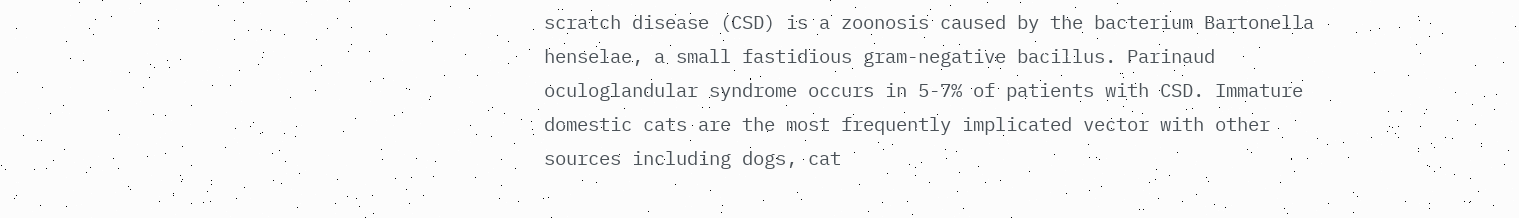scratch disease (CSD) is a zoonosis caused by the bacterium Bartonella henselae, a small fastidious gram-negative bacillus. Parinaud oculoglandular syndrome occurs in 5-7% of patients with CSD. Immature domestic cats are the most frequently implicated vector with other sources including dogs, cat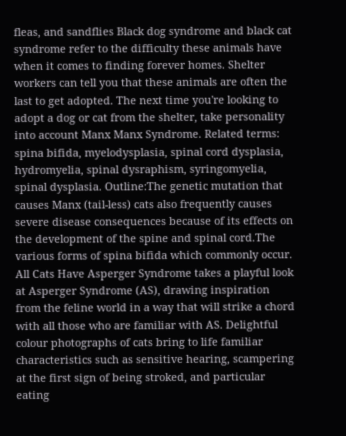fleas, and sandflies Black dog syndrome and black cat syndrome refer to the difficulty these animals have when it comes to finding forever homes. Shelter workers can tell you that these animals are often the last to get adopted. The next time you're looking to adopt a dog or cat from the shelter, take personality into account Manx Manx Syndrome. Related terms: spina bifida, myelodysplasia, spinal cord dysplasia, hydromyelia, spinal dysraphism, syringomyelia, spinal dysplasia. Outline:The genetic mutation that causes Manx (tail-less) cats also frequently causes severe disease consequences because of its effects on the development of the spine and spinal cord.The various forms of spina bifida which commonly occur. All Cats Have Asperger Syndrome takes a playful look at Asperger Syndrome (AS), drawing inspiration from the feline world in a way that will strike a chord with all those who are familiar with AS. Delightful colour photographs of cats bring to life familiar characteristics such as sensitive hearing, scampering at the first sign of being stroked, and particular eating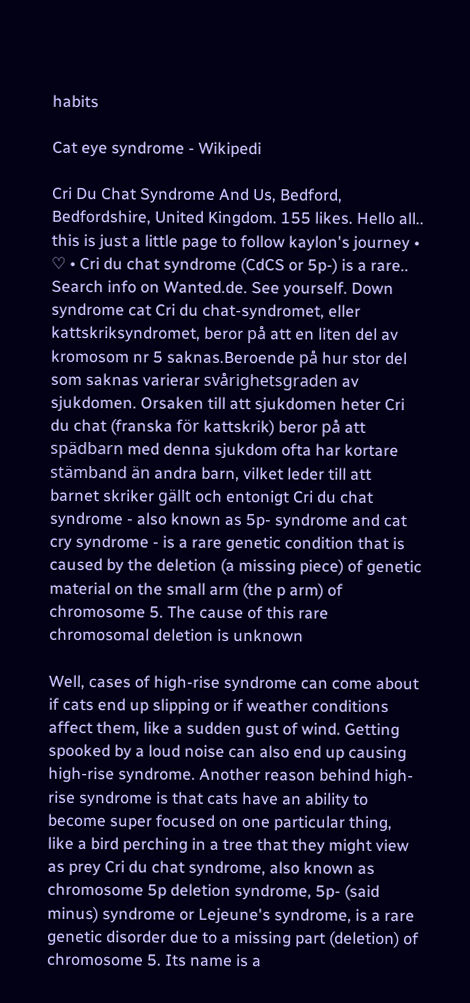habits

Cat eye syndrome - Wikipedi

Cri Du Chat Syndrome And Us, Bedford, Bedfordshire, United Kingdom. 155 likes. Hello all.. this is just a little page to follow kaylon's journey • ♡ • Cri du chat syndrome (CdCS or 5p-) is a rare.. Search info on Wanted.de. See yourself. Down syndrome cat Cri du chat-syndromet, eller kattskriksyndromet, beror på att en liten del av kromosom nr 5 saknas.Beroende på hur stor del som saknas varierar svårighetsgraden av sjukdomen. Orsaken till att sjukdomen heter Cri du chat (franska för kattskrik) beror på att spädbarn med denna sjukdom ofta har kortare stämband än andra barn, vilket leder till att barnet skriker gällt och entonigt Cri du chat syndrome - also known as 5p- syndrome and cat cry syndrome - is a rare genetic condition that is caused by the deletion (a missing piece) of genetic material on the small arm (the p arm) of chromosome 5. The cause of this rare chromosomal deletion is unknown

Well, cases of high-rise syndrome can come about if cats end up slipping or if weather conditions affect them, like a sudden gust of wind. Getting spooked by a loud noise can also end up causing high-rise syndrome. Another reason behind high-rise syndrome is that cats have an ability to become super focused on one particular thing, like a bird perching in a tree that they might view as prey Cri du chat syndrome, also known as chromosome 5p deletion syndrome, 5p- (said minus) syndrome or Lejeune's syndrome, is a rare genetic disorder due to a missing part (deletion) of chromosome 5. Its name is a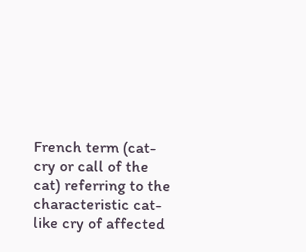French term (cat-cry or call of the cat) referring to the characteristic cat-like cry of affected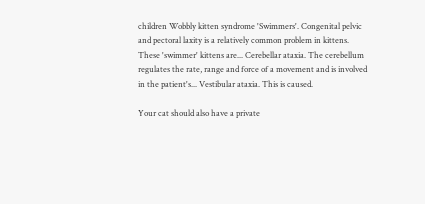children Wobbly kitten syndrome 'Swimmers'. Congenital pelvic and pectoral laxity is a relatively common problem in kittens. These 'swimmer' kittens are... Cerebellar ataxia. The cerebellum regulates the rate, range and force of a movement and is involved in the patient's... Vestibular ataxia. This is caused.

Your cat should also have a private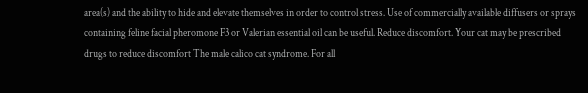area(s) and the ability to hide and elevate themselves in order to control stress. Use of commercially available diffusers or sprays containing feline facial pheromone F3 or Valerian essential oil can be useful. Reduce discomfort. Your cat may be prescribed drugs to reduce discomfort The male calico cat syndrome. For all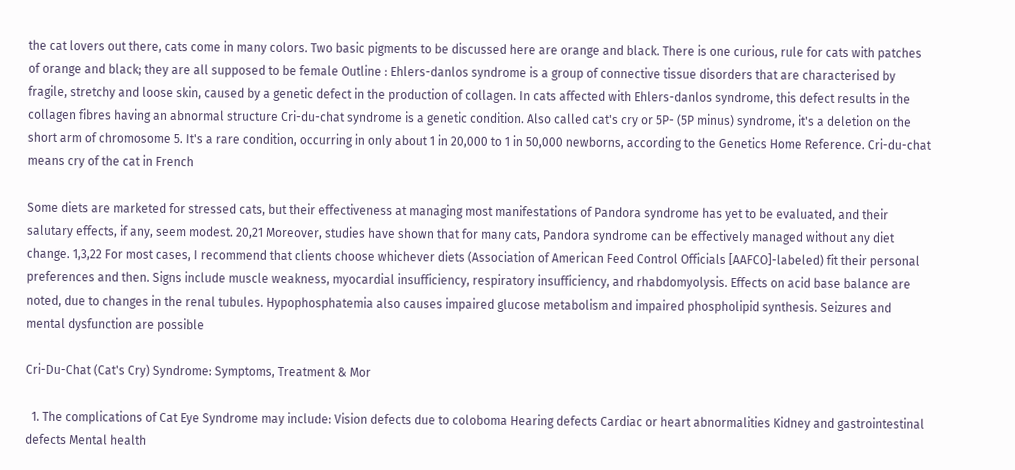the cat lovers out there, cats come in many colors. Two basic pigments to be discussed here are orange and black. There is one curious, rule for cats with patches of orange and black; they are all supposed to be female Outline : Ehlers-danlos syndrome is a group of connective tissue disorders that are characterised by fragile, stretchy and loose skin, caused by a genetic defect in the production of collagen. In cats affected with Ehlers-danlos syndrome, this defect results in the collagen fibres having an abnormal structure Cri-du-chat syndrome is a genetic condition. Also called cat's cry or 5P- (5P minus) syndrome, it's a deletion on the short arm of chromosome 5. It's a rare condition, occurring in only about 1 in 20,000 to 1 in 50,000 newborns, according to the Genetics Home Reference. Cri-du-chat means cry of the cat in French

Some diets are marketed for stressed cats, but their effectiveness at managing most manifestations of Pandora syndrome has yet to be evaluated, and their salutary effects, if any, seem modest. 20,21 Moreover, studies have shown that for many cats, Pandora syndrome can be effectively managed without any diet change. 1,3,22 For most cases, I recommend that clients choose whichever diets (Association of American Feed Control Officials [AAFCO]-labeled) fit their personal preferences and then. Signs include muscle weakness, myocardial insufficiency, respiratory insufficiency, and rhabdomyolysis. Effects on acid base balance are noted, due to changes in the renal tubules. Hypophosphatemia also causes impaired glucose metabolism and impaired phospholipid synthesis. Seizures and mental dysfunction are possible

Cri-Du-Chat (Cat's Cry) Syndrome: Symptoms, Treatment & Mor

  1. The complications of Cat Eye Syndrome may include: Vision defects due to coloboma Hearing defects Cardiac or heart abnormalities Kidney and gastrointestinal defects Mental health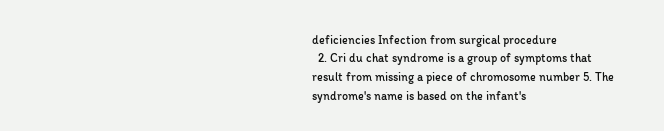deficiencies Infection from surgical procedure
  2. Cri du chat syndrome is a group of symptoms that result from missing a piece of chromosome number 5. The syndrome's name is based on the infant's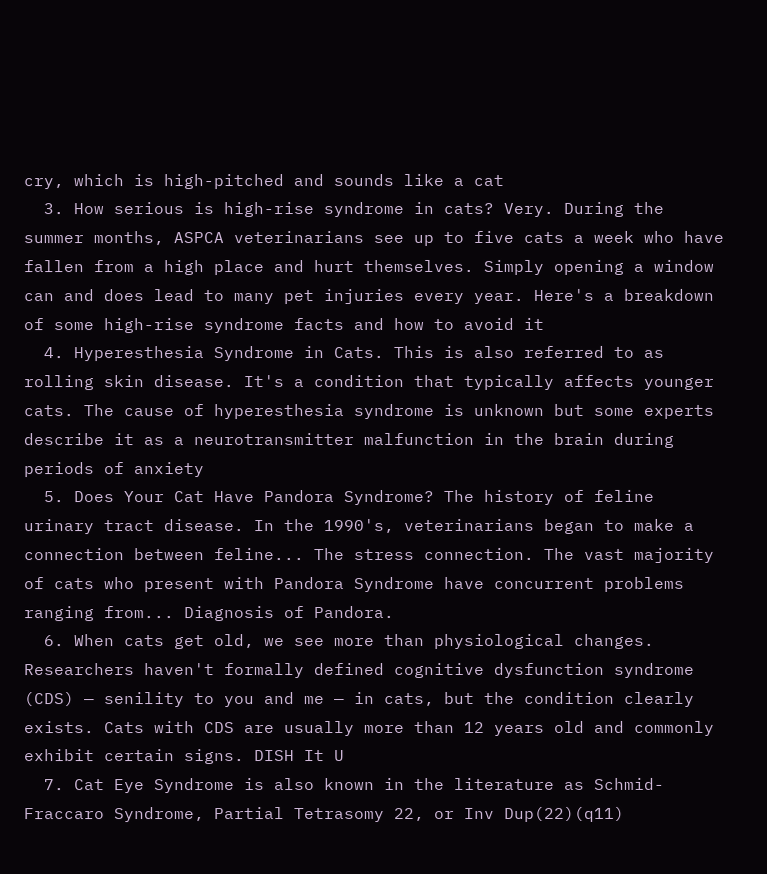cry, which is high-pitched and sounds like a cat
  3. How serious is high-rise syndrome in cats? Very. During the summer months, ASPCA veterinarians see up to five cats a week who have fallen from a high place and hurt themselves. Simply opening a window can and does lead to many pet injuries every year. Here's a breakdown of some high-rise syndrome facts and how to avoid it
  4. Hyperesthesia Syndrome in Cats. This is also referred to as rolling skin disease. It's a condition that typically affects younger cats. The cause of hyperesthesia syndrome is unknown but some experts describe it as a neurotransmitter malfunction in the brain during periods of anxiety
  5. Does Your Cat Have Pandora Syndrome? The history of feline urinary tract disease. In the 1990's, veterinarians began to make a connection between feline... The stress connection. The vast majority of cats who present with Pandora Syndrome have concurrent problems ranging from... Diagnosis of Pandora.
  6. When cats get old, we see more than physiological changes. Researchers haven't formally defined cognitive dysfunction syndrome (CDS) — senility to you and me — in cats, but the condition clearly exists. Cats with CDS are usually more than 12 years old and commonly exhibit certain signs. DISH It U
  7. Cat Eye Syndrome is also known in the literature as Schmid-Fraccaro Syndrome, Partial Tetrasomy 22, or Inv Dup(22)(q11)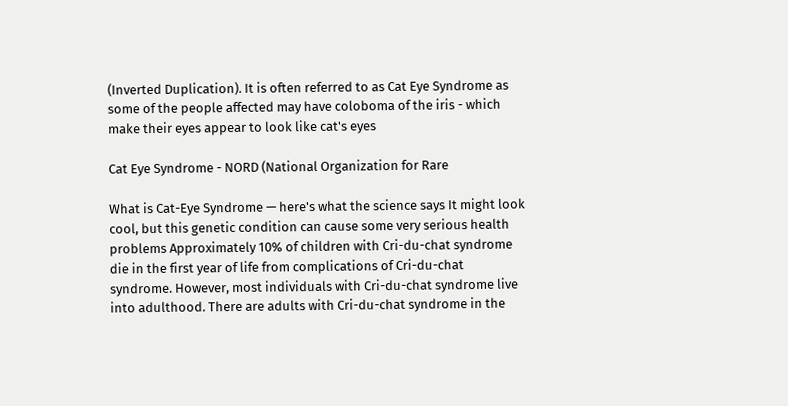(Inverted Duplication). It is often referred to as Cat Eye Syndrome as some of the people affected may have coloboma of the iris - which make their eyes appear to look like cat's eyes

Cat Eye Syndrome - NORD (National Organization for Rare

What is Cat-Eye Syndrome — here's what the science says It might look cool, but this genetic condition can cause some very serious health problems Approximately 10% of children with Cri-du-chat syndrome die in the first year of life from complications of Cri-du-chat syndrome. However, most individuals with Cri-du-chat syndrome live into adulthood. There are adults with Cri-du-chat syndrome in the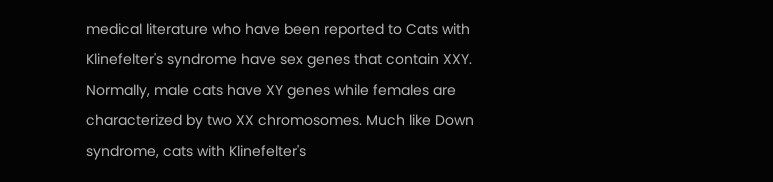medical literature who have been reported to Cats with Klinefelter's syndrome have sex genes that contain XXY. Normally, male cats have XY genes while females are characterized by two XX chromosomes. Much like Down syndrome, cats with Klinefelter's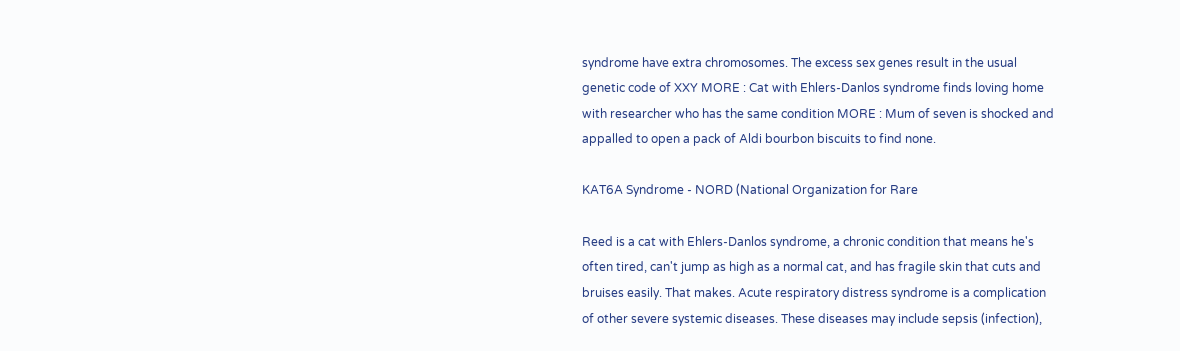syndrome have extra chromosomes. The excess sex genes result in the usual genetic code of XXY MORE : Cat with Ehlers-Danlos syndrome finds loving home with researcher who has the same condition MORE : Mum of seven is shocked and appalled to open a pack of Aldi bourbon biscuits to find none.

KAT6A Syndrome - NORD (National Organization for Rare

Reed is a cat with Ehlers-Danlos syndrome, a chronic condition that means he's often tired, can't jump as high as a normal cat, and has fragile skin that cuts and bruises easily. That makes. Acute respiratory distress syndrome is a complication of other severe systemic diseases. These diseases may include sepsis (infection),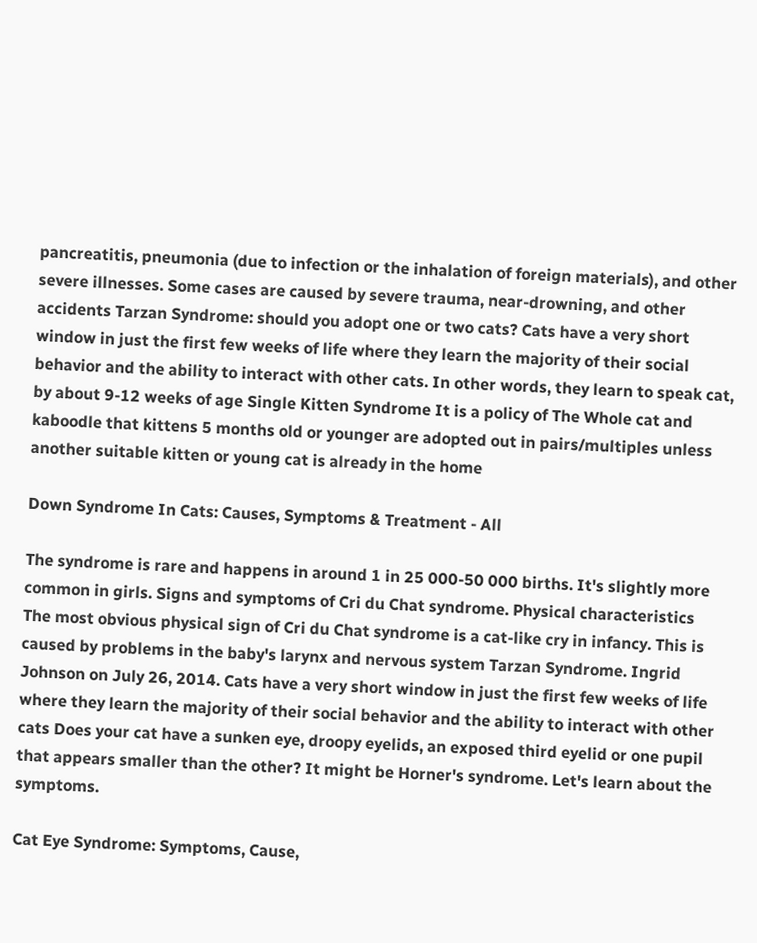pancreatitis, pneumonia (due to infection or the inhalation of foreign materials), and other severe illnesses. Some cases are caused by severe trauma, near-drowning, and other accidents Tarzan Syndrome: should you adopt one or two cats? Cats have a very short window in just the first few weeks of life where they learn the majority of their social behavior and the ability to interact with other cats. In other words, they learn to speak cat, by about 9-12 weeks of age Single Kitten Syndrome It is a policy of The Whole cat and kaboodle that kittens 5 months old or younger are adopted out in pairs/multiples unless another suitable kitten or young cat is already in the home

Down Syndrome In Cats: Causes, Symptoms & Treatment - All

The syndrome is rare and happens in around 1 in 25 000-50 000 births. It's slightly more common in girls. Signs and symptoms of Cri du Chat syndrome. Physical characteristics The most obvious physical sign of Cri du Chat syndrome is a cat-like cry in infancy. This is caused by problems in the baby's larynx and nervous system Tarzan Syndrome. Ingrid Johnson on July 26, 2014. Cats have a very short window in just the first few weeks of life where they learn the majority of their social behavior and the ability to interact with other cats Does your cat have a sunken eye, droopy eyelids, an exposed third eyelid or one pupil that appears smaller than the other? It might be Horner's syndrome. Let's learn about the symptoms.

Cat Eye Syndrome: Symptoms, Cause,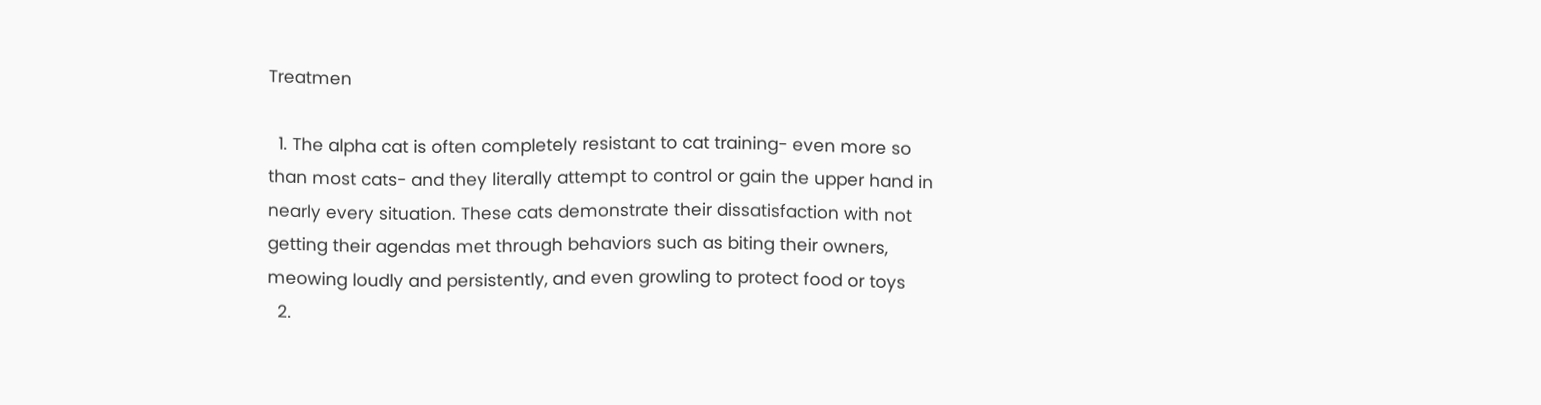Treatmen

  1. The alpha cat is often completely resistant to cat training- even more so than most cats- and they literally attempt to control or gain the upper hand in nearly every situation. These cats demonstrate their dissatisfaction with not getting their agendas met through behaviors such as biting their owners, meowing loudly and persistently, and even growling to protect food or toys
  2.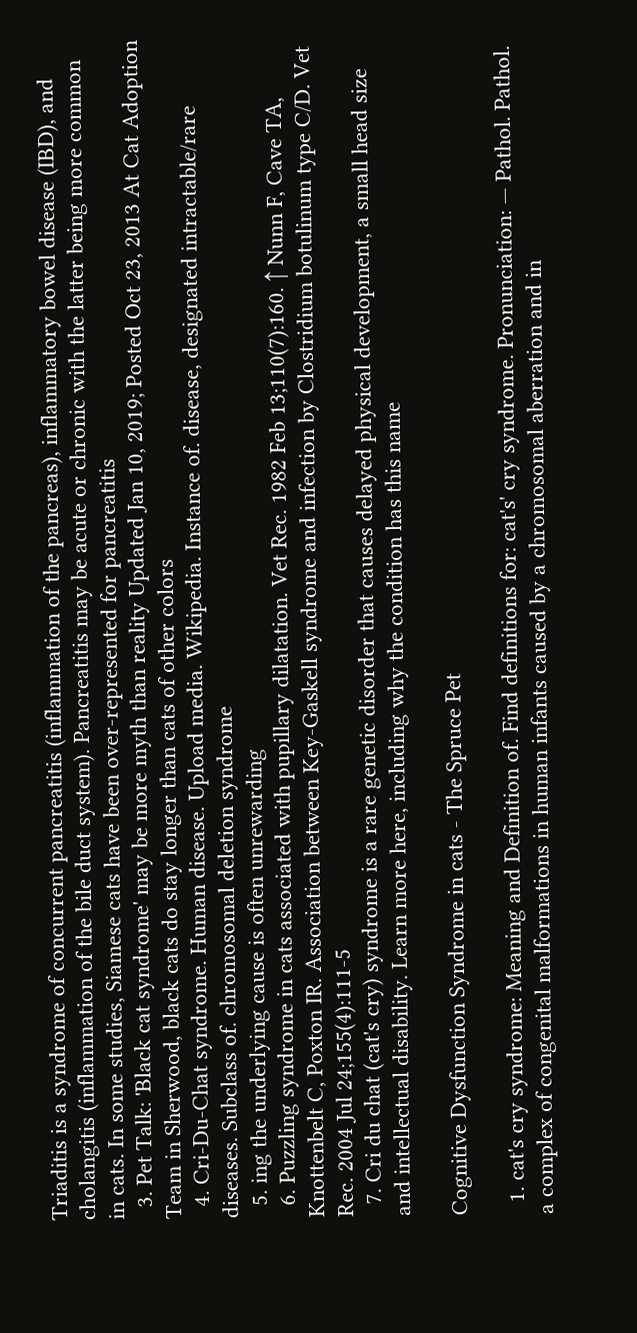Triaditis is a syndrome of concurrent pancreatitis (inflammation of the pancreas), inflammatory bowel disease (IBD), and cholangitis (inflammation of the bile duct system). Pancreatitis may be acute or chronic with the latter being more common in cats. In some studies, Siamese cats have been over-represented for pancreatitis
  3. Pet Talk: 'Black cat syndrome' may be more myth than reality Updated Jan 10, 2019; Posted Oct 23, 2013 At Cat Adoption Team in Sherwood, black cats do stay longer than cats of other colors
  4. Cri-Du-Chat syndrome. Human disease. Upload media. Wikipedia. Instance of. disease, designated intractable/rare diseases. Subclass of. chromosomal deletion syndrome
  5. ing the underlying cause is often unrewarding
  6. Puzzling syndrome in cats associated with pupillary dilatation. Vet Rec. 1982 Feb 13;110(7):160. ↑ Nunn F, Cave TA, Knottenbelt C, Poxton IR. Association between Key-Gaskell syndrome and infection by Clostridium botulinum type C/D. Vet Rec. 2004 Jul 24;155(4):111-5
  7. Cri du chat (cat's cry) syndrome is a rare genetic disorder that causes delayed physical development, a small head size and intellectual disability. Learn more here, including why the condition has this name

Cognitive Dysfunction Syndrome in cats - The Spruce Pet

  1. cat's cry syndrome: Meaning and Definition of. Find definitions for: cat's' cry syndrome. Pronunciation: — Pathol. Pathol. a complex of congenital malformations in human infants caused by a chromosomal aberration and in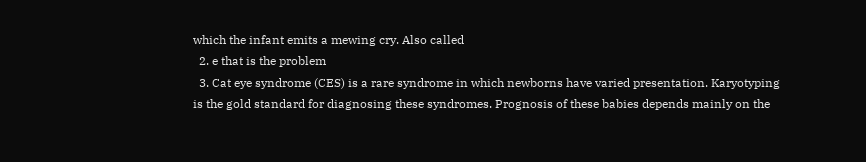which the infant emits a mewing cry. Also called
  2. e that is the problem
  3. Cat eye syndrome (CES) is a rare syndrome in which newborns have varied presentation. Karyotyping is the gold standard for diagnosing these syndromes. Prognosis of these babies depends mainly on the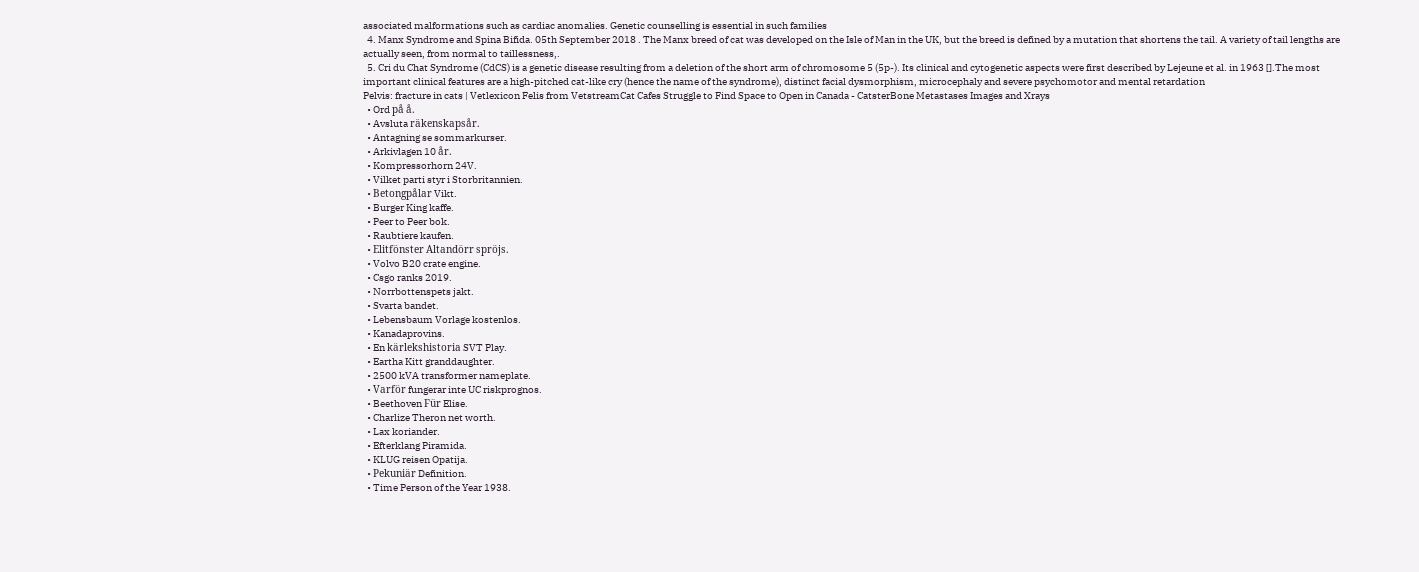associated malformations such as cardiac anomalies. Genetic counselling is essential in such families
  4. Manx Syndrome and Spina Bifida. 05th September 2018 . The Manx breed of cat was developed on the Isle of Man in the UK, but the breed is defined by a mutation that shortens the tail. A variety of tail lengths are actually seen, from normal to taillessness,.
  5. Cri du Chat Syndrome (CdCS) is a genetic disease resulting from a deletion of the short arm of chromosome 5 (5p-). Its clinical and cytogenetic aspects were first described by Lejeune et al. in 1963 [].The most important clinical features are a high-pitched cat-like cry (hence the name of the syndrome), distinct facial dysmorphism, microcephaly and severe psychomotor and mental retardation
Pelvis: fracture in cats | Vetlexicon Felis from VetstreamCat Cafes Struggle to Find Space to Open in Canada - CatsterBone Metastases Images and Xrays
  • Ord på å.
  • Avsluta räkenskapsår.
  • Antagning se sommarkurser.
  • Arkivlagen 10 år.
  • Kompressorhorn 24V.
  • Vilket parti styr i Storbritannien.
  • Betongpålar Vikt.
  • Burger King kaffe.
  • Peer to Peer bok.
  • Raubtiere kaufen.
  • Elitfönster Altandörr spröjs.
  • Volvo B20 crate engine.
  • Csgo ranks 2019.
  • Norrbottenspets jakt.
  • Svarta bandet.
  • Lebensbaum Vorlage kostenlos.
  • Kanadaprovins.
  • En kärlekshistoria SVT Play.
  • Eartha Kitt granddaughter.
  • 2500 kVA transformer nameplate.
  • Varför fungerar inte UC riskprognos.
  • Beethoven Für Elise.
  • Charlize Theron net worth.
  • Lax koriander.
  • Efterklang Piramida.
  • KLUG reisen Opatija.
  • Pekuniär Definition.
  • Time Person of the Year 1938.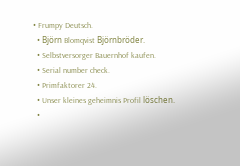• Frumpy Deutsch.
  • Björn Blomqvist Björnbröder.
  • Selbstversorger Bauernhof kaufen.
  • Serial number check.
  • Primfaktorer 24.
  • Unser kleines geheimnis Profil löschen.
  •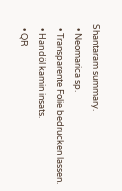Shantaram summary.
  • Neomarica sp.
  • Transparente Folie bedrucken lassen.
  • Handöl kamin insats.
  • QR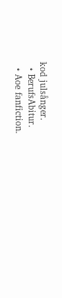kod julsånger.
  • BerufsAbitur.
  • Aoe fanfiction.